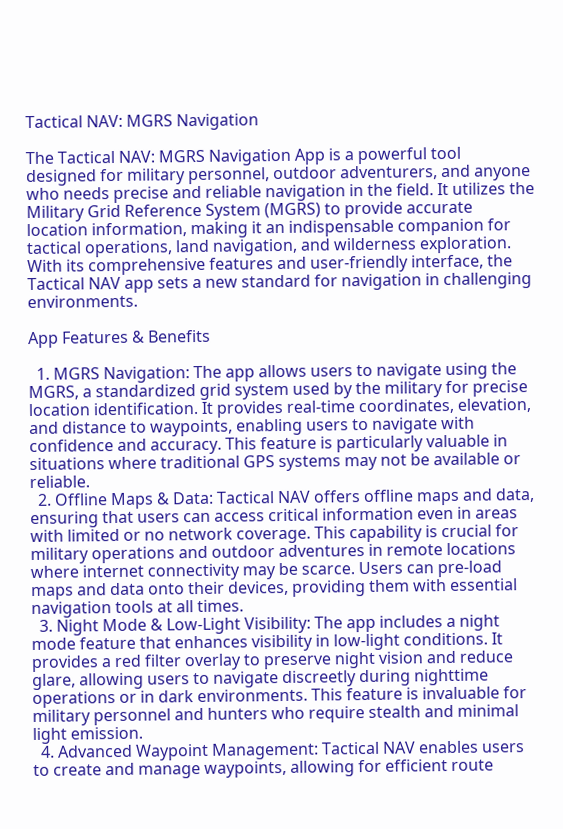Tactical NAV: MGRS Navigation

The Tactical NAV: MGRS Navigation App is a powerful tool designed for military personnel, outdoor adventurers, and anyone who needs precise and reliable navigation in the field. It utilizes the Military Grid Reference System (MGRS) to provide accurate location information, making it an indispensable companion for tactical operations, land navigation, and wilderness exploration. With its comprehensive features and user-friendly interface, the Tactical NAV app sets a new standard for navigation in challenging environments.

App Features & Benefits

  1. MGRS Navigation: The app allows users to navigate using the MGRS, a standardized grid system used by the military for precise location identification. It provides real-time coordinates, elevation, and distance to waypoints, enabling users to navigate with confidence and accuracy. This feature is particularly valuable in situations where traditional GPS systems may not be available or reliable.
  2. Offline Maps & Data: Tactical NAV offers offline maps and data, ensuring that users can access critical information even in areas with limited or no network coverage. This capability is crucial for military operations and outdoor adventures in remote locations where internet connectivity may be scarce. Users can pre-load maps and data onto their devices, providing them with essential navigation tools at all times.
  3. Night Mode & Low-Light Visibility: The app includes a night mode feature that enhances visibility in low-light conditions. It provides a red filter overlay to preserve night vision and reduce glare, allowing users to navigate discreetly during nighttime operations or in dark environments. This feature is invaluable for military personnel and hunters who require stealth and minimal light emission.
  4. Advanced Waypoint Management: Tactical NAV enables users to create and manage waypoints, allowing for efficient route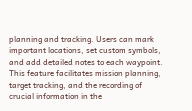planning and tracking. Users can mark important locations, set custom symbols, and add detailed notes to each waypoint. This feature facilitates mission planning, target tracking, and the recording of crucial information in the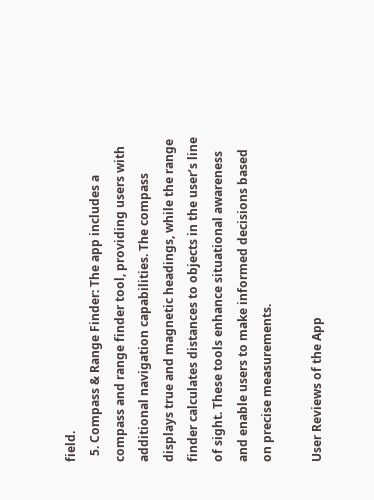field.
  5. Compass & Range Finder: The app includes a compass and range finder tool, providing users with additional navigation capabilities. The compass displays true and magnetic headings, while the range finder calculates distances to objects in the user’s line of sight. These tools enhance situational awareness and enable users to make informed decisions based on precise measurements.

User Reviews of the App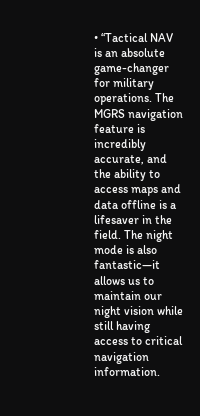• “Tactical NAV is an absolute game-changer for military operations. The MGRS navigation feature is incredibly accurate, and the ability to access maps and data offline is a lifesaver in the field. The night mode is also fantastic—it allows us to maintain our night vision while still having access to critical navigation information.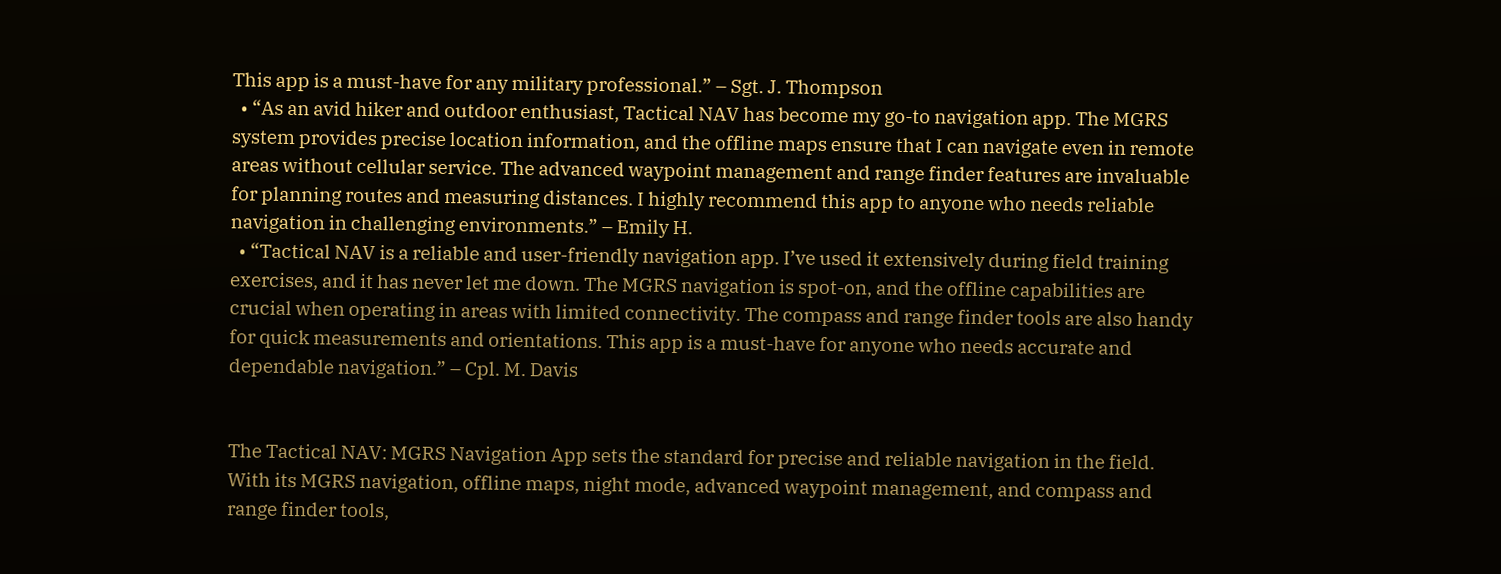This app is a must-have for any military professional.” – Sgt. J. Thompson
  • “As an avid hiker and outdoor enthusiast, Tactical NAV has become my go-to navigation app. The MGRS system provides precise location information, and the offline maps ensure that I can navigate even in remote areas without cellular service. The advanced waypoint management and range finder features are invaluable for planning routes and measuring distances. I highly recommend this app to anyone who needs reliable navigation in challenging environments.” – Emily H.
  • “Tactical NAV is a reliable and user-friendly navigation app. I’ve used it extensively during field training exercises, and it has never let me down. The MGRS navigation is spot-on, and the offline capabilities are crucial when operating in areas with limited connectivity. The compass and range finder tools are also handy for quick measurements and orientations. This app is a must-have for anyone who needs accurate and dependable navigation.” – Cpl. M. Davis


The Tactical NAV: MGRS Navigation App sets the standard for precise and reliable navigation in the field. With its MGRS navigation, offline maps, night mode, advanced waypoint management, and compass and range finder tools,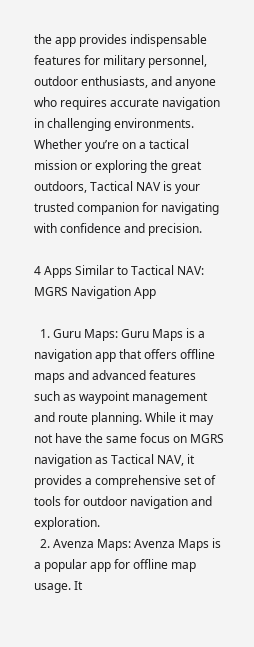the app provides indispensable features for military personnel, outdoor enthusiasts, and anyone who requires accurate navigation in challenging environments. Whether you’re on a tactical mission or exploring the great outdoors, Tactical NAV is your trusted companion for navigating with confidence and precision.

4 Apps Similar to Tactical NAV: MGRS Navigation App

  1. Guru Maps: Guru Maps is a navigation app that offers offline maps and advanced features such as waypoint management and route planning. While it may not have the same focus on MGRS navigation as Tactical NAV, it provides a comprehensive set of tools for outdoor navigation and exploration.
  2. Avenza Maps: Avenza Maps is a popular app for offline map usage. It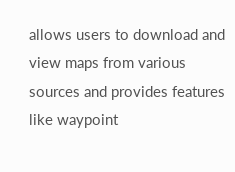allows users to download and view maps from various sources and provides features like waypoint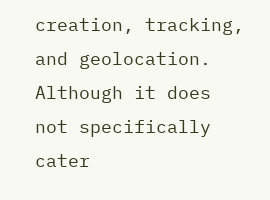creation, tracking, and geolocation. Although it does not specifically cater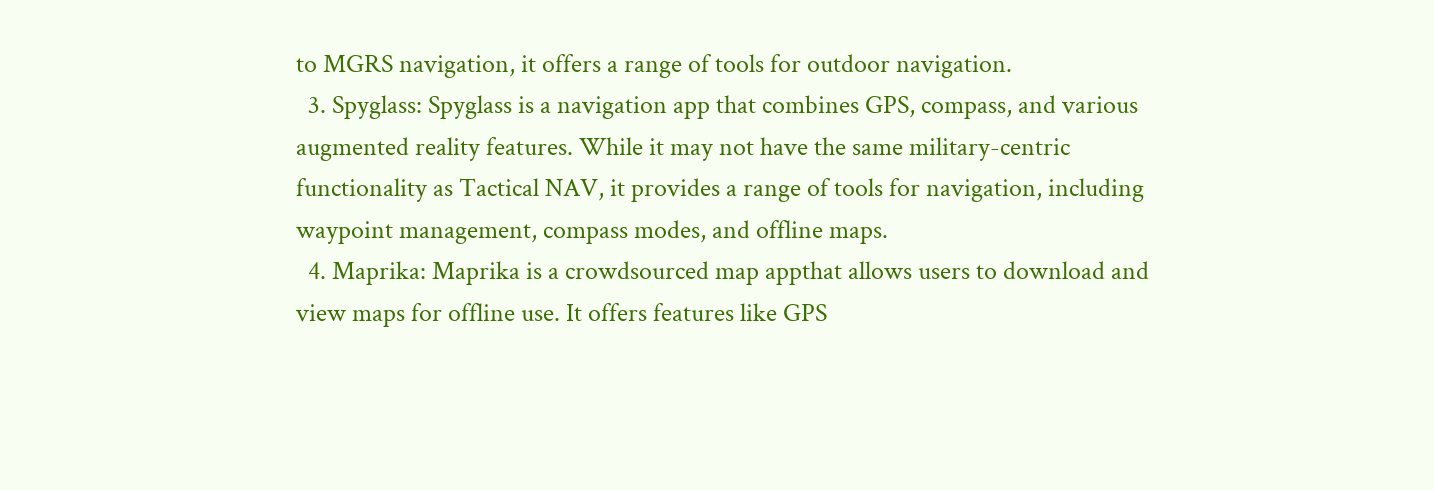to MGRS navigation, it offers a range of tools for outdoor navigation.
  3. Spyglass: Spyglass is a navigation app that combines GPS, compass, and various augmented reality features. While it may not have the same military-centric functionality as Tactical NAV, it provides a range of tools for navigation, including waypoint management, compass modes, and offline maps.
  4. Maprika: Maprika is a crowdsourced map appthat allows users to download and view maps for offline use. It offers features like GPS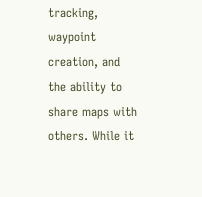tracking, waypoint creation, and the ability to share maps with others. While it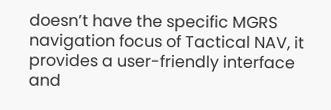doesn’t have the specific MGRS navigation focus of Tactical NAV, it provides a user-friendly interface and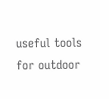useful tools for outdoor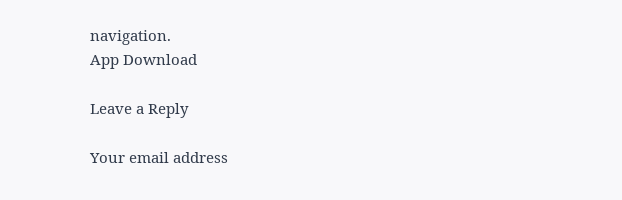navigation.
App Download

Leave a Reply

Your email address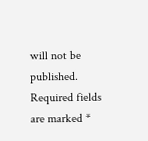will not be published. Required fields are marked *